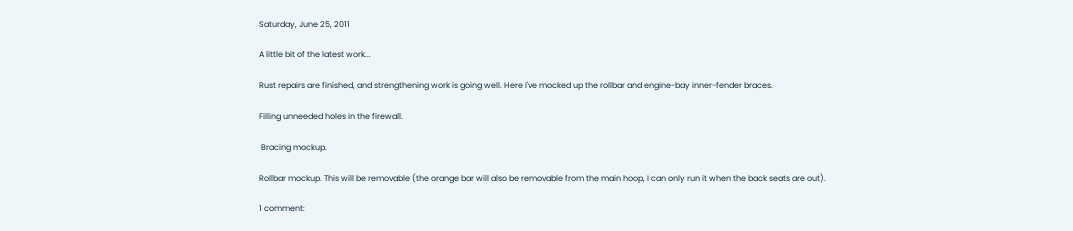Saturday, June 25, 2011

A little bit of the latest work...

Rust repairs are finished, and strengthening work is going well. Here I've mocked up the rollbar and engine-bay inner-fender braces.

Filling unneeded holes in the firewall.

 Bracing mockup.

Rollbar mockup. This will be removable (the orange bar will also be removable from the main hoop, I can only run it when the back seats are out).

1 comment: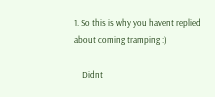1. So this is why you havent replied about coming tramping :)

    Didnt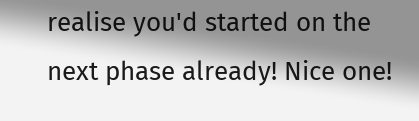realise you'd started on the next phase already! Nice one!